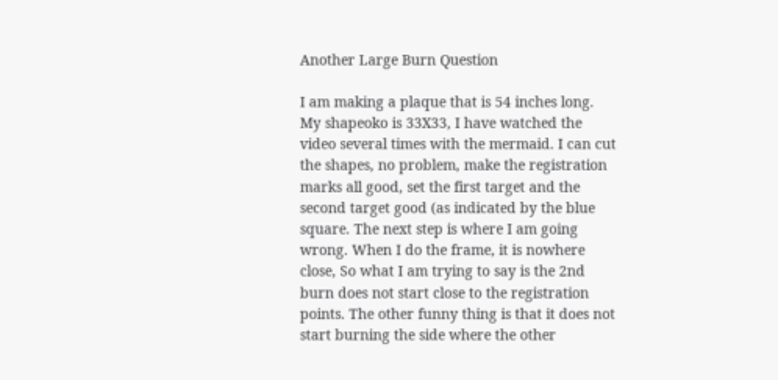Another Large Burn Question

I am making a plaque that is 54 inches long. My shapeoko is 33X33, I have watched the video several times with the mermaid. I can cut the shapes, no problem, make the registration marks all good, set the first target and the second target good (as indicated by the blue square. The next step is where I am going wrong. When I do the frame, it is nowhere close, So what I am trying to say is the 2nd burn does not start close to the registration points. The other funny thing is that it does not start burning the side where the other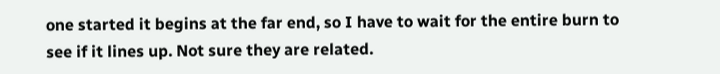one started it begins at the far end, so I have to wait for the entire burn to see if it lines up. Not sure they are related.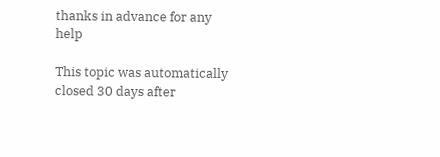thanks in advance for any help

This topic was automatically closed 30 days after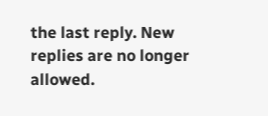the last reply. New replies are no longer allowed.